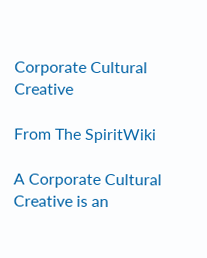Corporate Cultural Creative

From The SpiritWiki

A Corporate Cultural Creative is an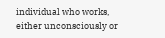individual who works, either unconsciously or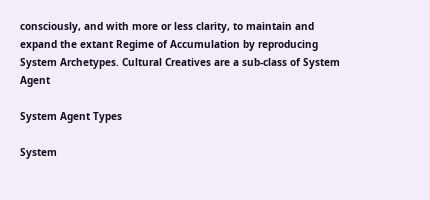consciously, and with more or less clarity, to maintain and expand the extant Regime of Accumulation by reproducing System Archetypes. Cultural Creatives are a sub-class of System Agent

System Agent Types

System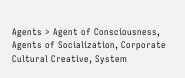Agents > Agent of Consciousness, Agents of Socialization, Corporate Cultural Creative, System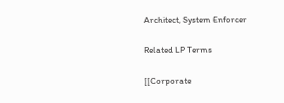Architect, System Enforcer

Related LP Terms

[[Corporate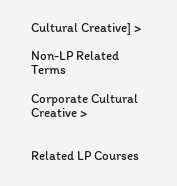Cultural Creative] >

Non-LP Related Terms

Corporate Cultural Creative >


Related LP Courses